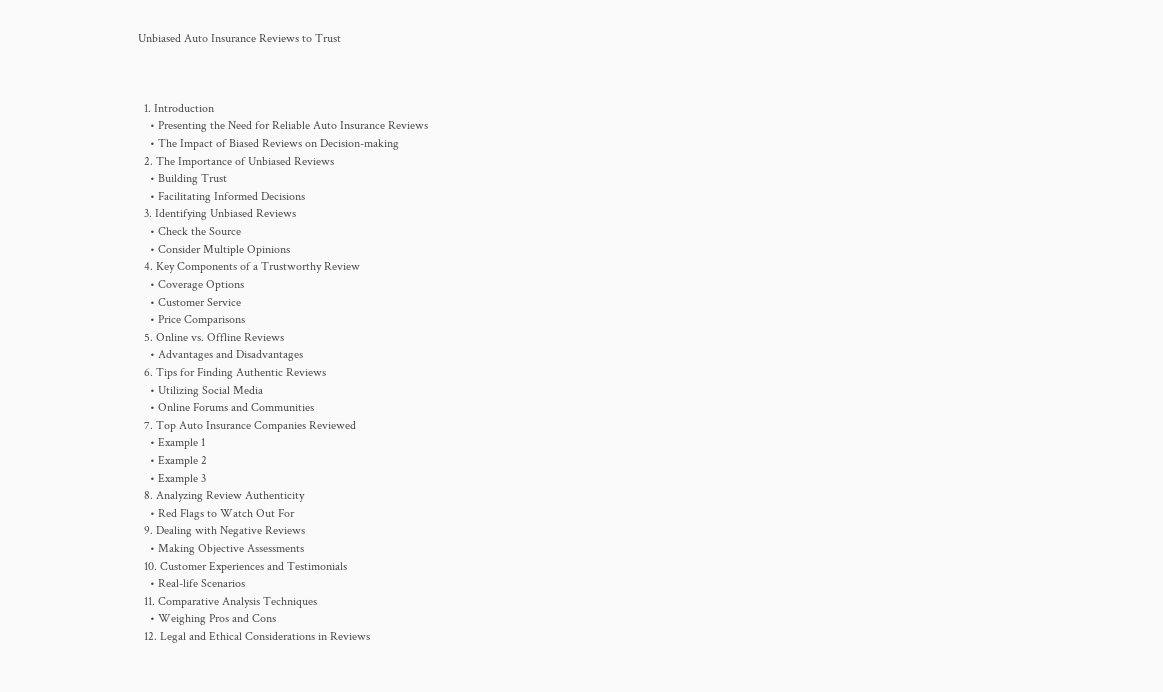Unbiased Auto Insurance Reviews to Trust



  1. Introduction
    • Presenting the Need for Reliable Auto Insurance Reviews
    • The Impact of Biased Reviews on Decision-making
  2. The Importance of Unbiased Reviews
    • Building Trust
    • Facilitating Informed Decisions
  3. Identifying Unbiased Reviews
    • Check the Source
    • Consider Multiple Opinions
  4. Key Components of a Trustworthy Review
    • Coverage Options
    • Customer Service
    • Price Comparisons
  5. Online vs. Offline Reviews
    • Advantages and Disadvantages
  6. Tips for Finding Authentic Reviews
    • Utilizing Social Media
    • Online Forums and Communities
  7. Top Auto Insurance Companies Reviewed
    • Example 1
    • Example 2
    • Example 3
  8. Analyzing Review Authenticity
    • Red Flags to Watch Out For
  9. Dealing with Negative Reviews
    • Making Objective Assessments
  10. Customer Experiences and Testimonials
    • Real-life Scenarios
  11. Comparative Analysis Techniques
    • Weighing Pros and Cons
  12. Legal and Ethical Considerations in Reviews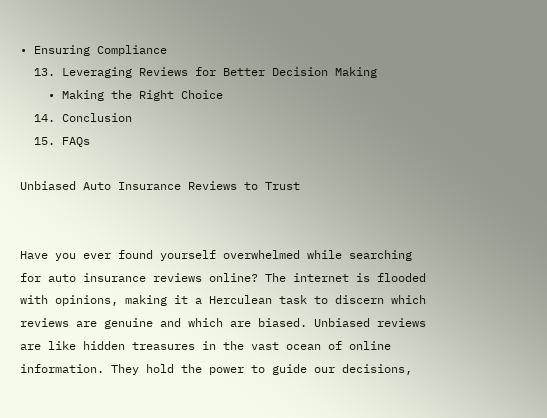• Ensuring Compliance
  13. Leveraging Reviews for Better Decision Making
    • Making the Right Choice
  14. Conclusion
  15. FAQs

Unbiased Auto Insurance Reviews to Trust


Have you ever found yourself overwhelmed while searching for auto insurance reviews online? The internet is flooded with opinions, making it a Herculean task to discern which reviews are genuine and which are biased. Unbiased reviews are like hidden treasures in the vast ocean of online information. They hold the power to guide our decisions,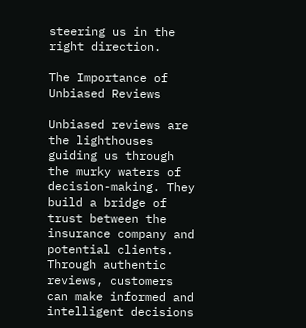steering us in the right direction.

The Importance of Unbiased Reviews

Unbiased reviews are the lighthouses guiding us through the murky waters of decision-making. They build a bridge of trust between the insurance company and potential clients. Through authentic reviews, customers can make informed and intelligent decisions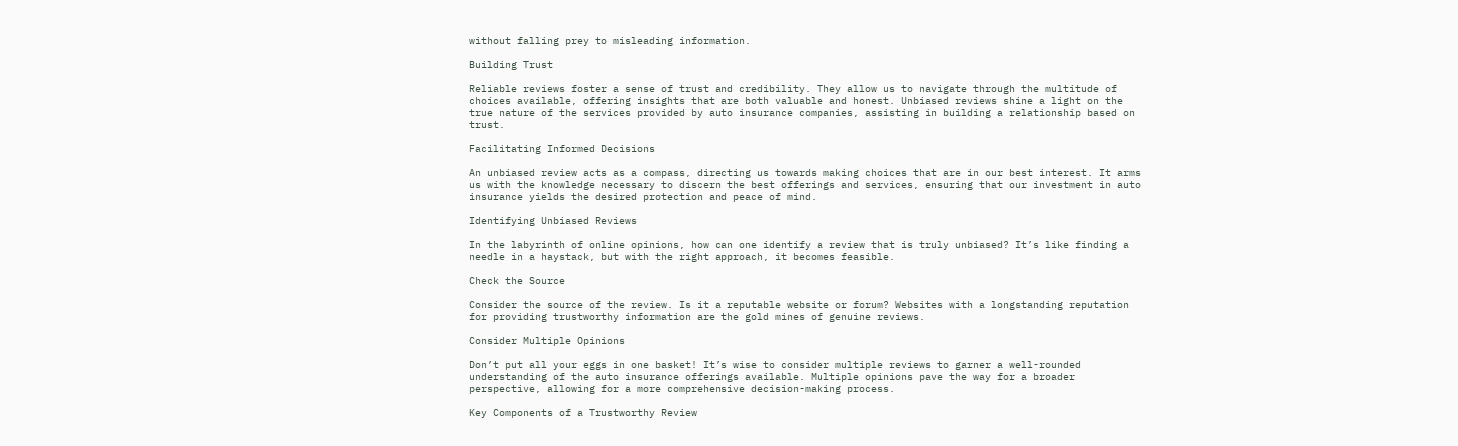without falling prey to misleading information.

Building Trust

Reliable reviews foster a sense of trust and credibility. They allow us to navigate through the multitude of choices available, offering insights that are both valuable and honest. Unbiased reviews shine a light on the true nature of the services provided by auto insurance companies, assisting in building a relationship based on trust.

Facilitating Informed Decisions

An unbiased review acts as a compass, directing us towards making choices that are in our best interest. It arms us with the knowledge necessary to discern the best offerings and services, ensuring that our investment in auto insurance yields the desired protection and peace of mind.

Identifying Unbiased Reviews

In the labyrinth of online opinions, how can one identify a review that is truly unbiased? It’s like finding a needle in a haystack, but with the right approach, it becomes feasible.

Check the Source

Consider the source of the review. Is it a reputable website or forum? Websites with a longstanding reputation for providing trustworthy information are the gold mines of genuine reviews.

Consider Multiple Opinions

Don’t put all your eggs in one basket! It’s wise to consider multiple reviews to garner a well-rounded understanding of the auto insurance offerings available. Multiple opinions pave the way for a broader perspective, allowing for a more comprehensive decision-making process.

Key Components of a Trustworthy Review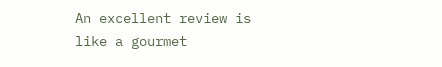An excellent review is like a gourmet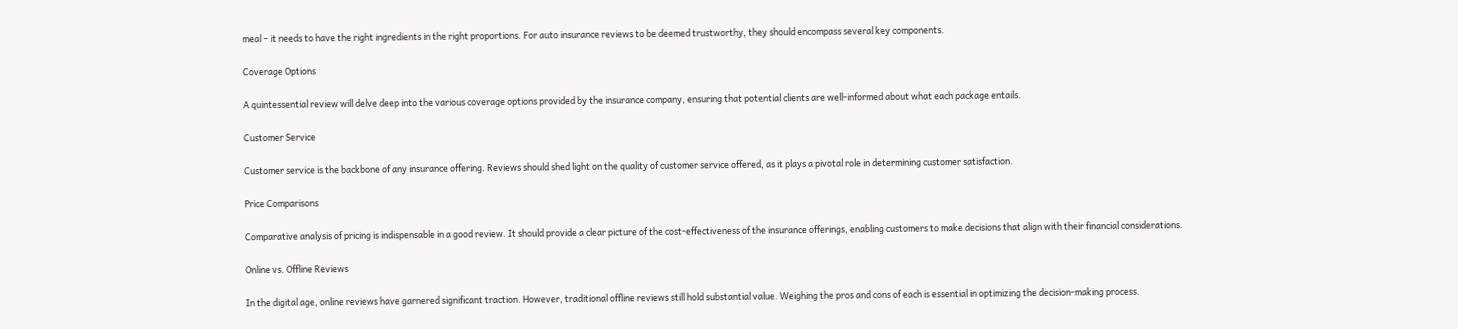meal – it needs to have the right ingredients in the right proportions. For auto insurance reviews to be deemed trustworthy, they should encompass several key components.

Coverage Options

A quintessential review will delve deep into the various coverage options provided by the insurance company, ensuring that potential clients are well-informed about what each package entails.

Customer Service

Customer service is the backbone of any insurance offering. Reviews should shed light on the quality of customer service offered, as it plays a pivotal role in determining customer satisfaction.

Price Comparisons

Comparative analysis of pricing is indispensable in a good review. It should provide a clear picture of the cost-effectiveness of the insurance offerings, enabling customers to make decisions that align with their financial considerations.

Online vs. Offline Reviews

In the digital age, online reviews have garnered significant traction. However, traditional offline reviews still hold substantial value. Weighing the pros and cons of each is essential in optimizing the decision-making process.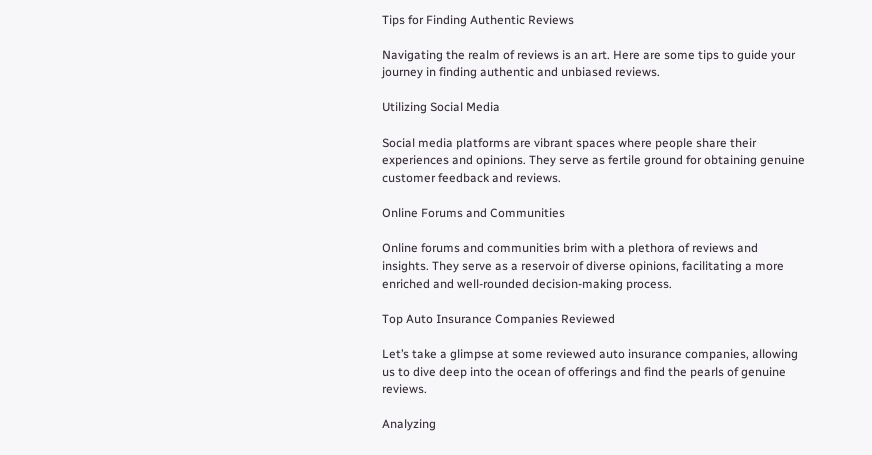Tips for Finding Authentic Reviews

Navigating the realm of reviews is an art. Here are some tips to guide your journey in finding authentic and unbiased reviews.

Utilizing Social Media

Social media platforms are vibrant spaces where people share their experiences and opinions. They serve as fertile ground for obtaining genuine customer feedback and reviews.

Online Forums and Communities

Online forums and communities brim with a plethora of reviews and insights. They serve as a reservoir of diverse opinions, facilitating a more enriched and well-rounded decision-making process.

Top Auto Insurance Companies Reviewed

Let’s take a glimpse at some reviewed auto insurance companies, allowing us to dive deep into the ocean of offerings and find the pearls of genuine reviews.

Analyzing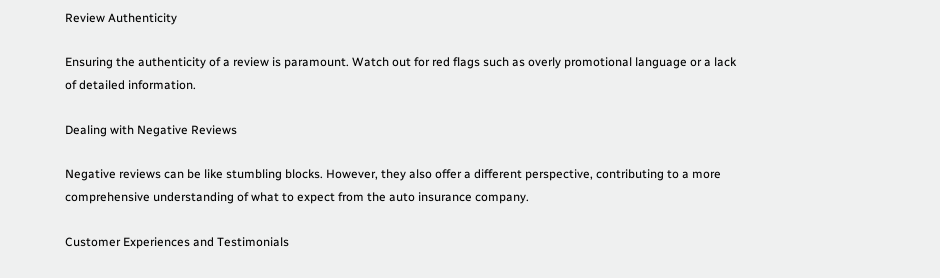Review Authenticity

Ensuring the authenticity of a review is paramount. Watch out for red flags such as overly promotional language or a lack of detailed information.

Dealing with Negative Reviews

Negative reviews can be like stumbling blocks. However, they also offer a different perspective, contributing to a more comprehensive understanding of what to expect from the auto insurance company.

Customer Experiences and Testimonials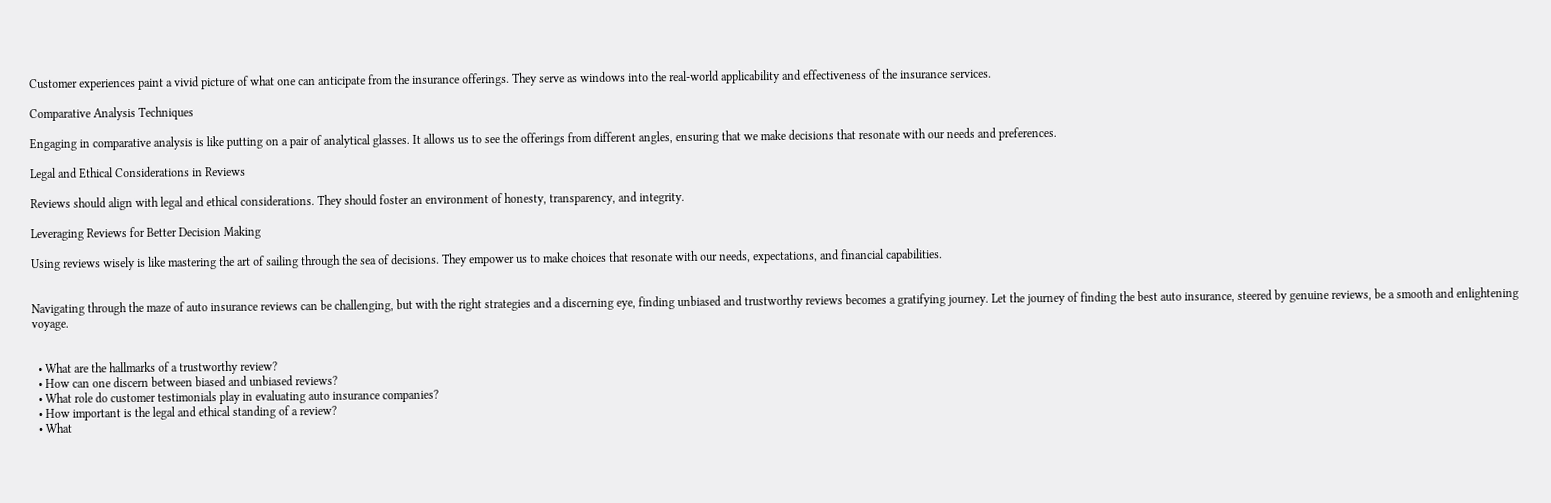Customer experiences paint a vivid picture of what one can anticipate from the insurance offerings. They serve as windows into the real-world applicability and effectiveness of the insurance services.

Comparative Analysis Techniques

Engaging in comparative analysis is like putting on a pair of analytical glasses. It allows us to see the offerings from different angles, ensuring that we make decisions that resonate with our needs and preferences.

Legal and Ethical Considerations in Reviews

Reviews should align with legal and ethical considerations. They should foster an environment of honesty, transparency, and integrity.

Leveraging Reviews for Better Decision Making

Using reviews wisely is like mastering the art of sailing through the sea of decisions. They empower us to make choices that resonate with our needs, expectations, and financial capabilities.


Navigating through the maze of auto insurance reviews can be challenging, but with the right strategies and a discerning eye, finding unbiased and trustworthy reviews becomes a gratifying journey. Let the journey of finding the best auto insurance, steered by genuine reviews, be a smooth and enlightening voyage.


  • What are the hallmarks of a trustworthy review?
  • How can one discern between biased and unbiased reviews?
  • What role do customer testimonials play in evaluating auto insurance companies?
  • How important is the legal and ethical standing of a review?
  • What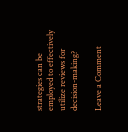strategies can be employed to effectively utilize reviews for decision-making?

Leave a Comment